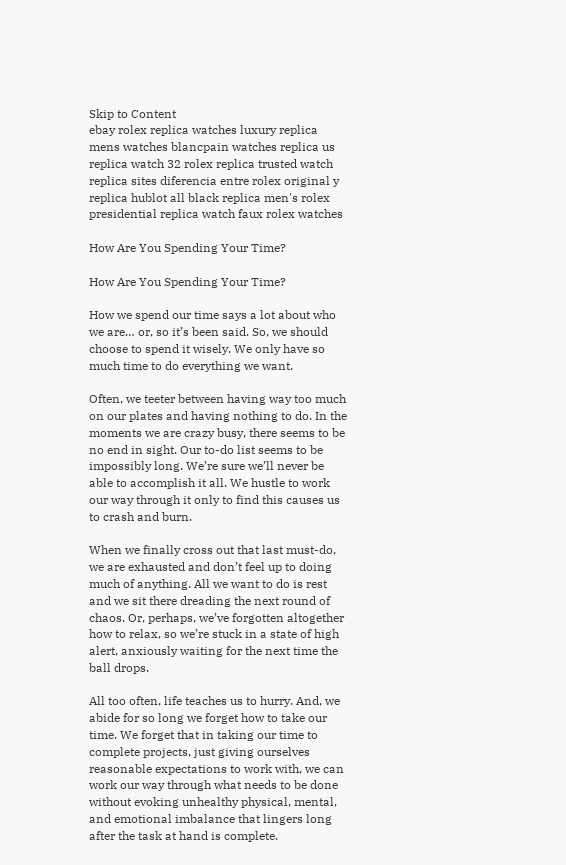Skip to Content
ebay rolex replica watches luxury replica mens watches blancpain watches replica us replica watch 32 rolex replica trusted watch replica sites diferencia entre rolex original y replica hublot all black replica men's rolex presidential replica watch faux rolex watches

How Are You Spending Your Time?

How Are You Spending Your Time?

How we spend our time says a lot about who we are… or, so it’s been said. So, we should choose to spend it wisely. We only have so much time to do everything we want.

Often, we teeter between having way too much on our plates and having nothing to do. In the moments we are crazy busy, there seems to be no end in sight. Our to-do list seems to be impossibly long. We’re sure we’ll never be able to accomplish it all. We hustle to work our way through it only to find this causes us to crash and burn.

When we finally cross out that last must-do, we are exhausted and don’t feel up to doing much of anything. All we want to do is rest and we sit there dreading the next round of chaos. Or, perhaps, we’ve forgotten altogether how to relax, so we’re stuck in a state of high alert, anxiously waiting for the next time the ball drops.

All too often, life teaches us to hurry. And, we abide for so long we forget how to take our time. We forget that in taking our time to complete projects, just giving ourselves reasonable expectations to work with, we can work our way through what needs to be done without evoking unhealthy physical, mental, and emotional imbalance that lingers long after the task at hand is complete.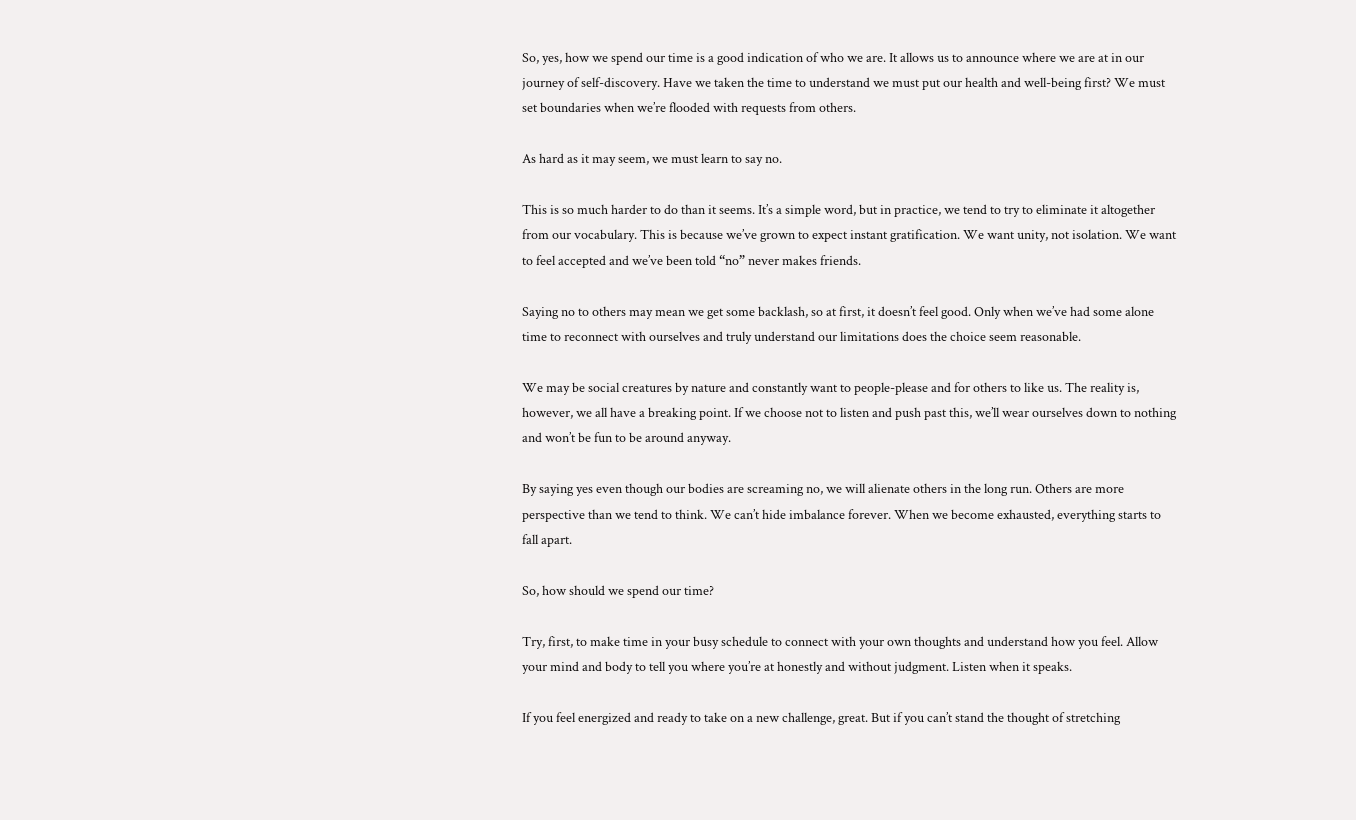So, yes, how we spend our time is a good indication of who we are. It allows us to announce where we are at in our journey of self-discovery. Have we taken the time to understand we must put our health and well-being first? We must set boundaries when we’re flooded with requests from others.

As hard as it may seem, we must learn to say no.

This is so much harder to do than it seems. It’s a simple word, but in practice, we tend to try to eliminate it altogether from our vocabulary. This is because we’ve grown to expect instant gratification. We want unity, not isolation. We want to feel accepted and we’ve been told “no” never makes friends.

Saying no to others may mean we get some backlash, so at first, it doesn’t feel good. Only when we’ve had some alone time to reconnect with ourselves and truly understand our limitations does the choice seem reasonable.

We may be social creatures by nature and constantly want to people-please and for others to like us. The reality is, however, we all have a breaking point. If we choose not to listen and push past this, we’ll wear ourselves down to nothing and won’t be fun to be around anyway.

By saying yes even though our bodies are screaming no, we will alienate others in the long run. Others are more perspective than we tend to think. We can’t hide imbalance forever. When we become exhausted, everything starts to fall apart.

So, how should we spend our time?

Try, first, to make time in your busy schedule to connect with your own thoughts and understand how you feel. Allow your mind and body to tell you where you’re at honestly and without judgment. Listen when it speaks.

If you feel energized and ready to take on a new challenge, great. But if you can’t stand the thought of stretching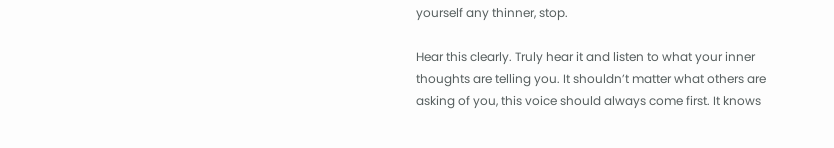yourself any thinner, stop.

Hear this clearly. Truly hear it and listen to what your inner thoughts are telling you. It shouldn’t matter what others are asking of you, this voice should always come first. It knows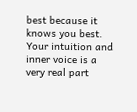best because it knows you best. Your intuition and inner voice is a very real part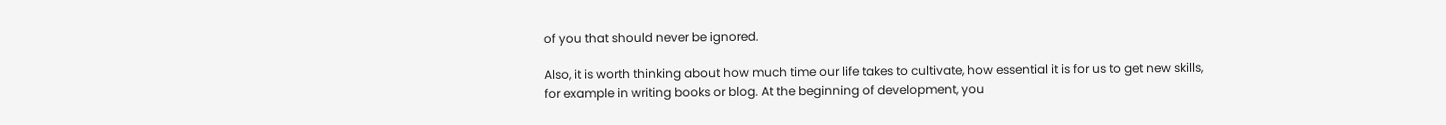of you that should never be ignored.

Also, it is worth thinking about how much time our life takes to cultivate, how essential it is for us to get new skills, for example in writing books or blog. At the beginning of development, you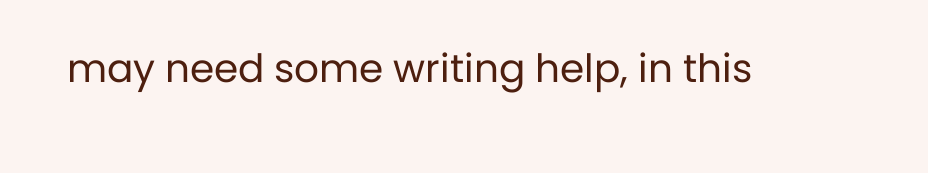may need some writing help, in this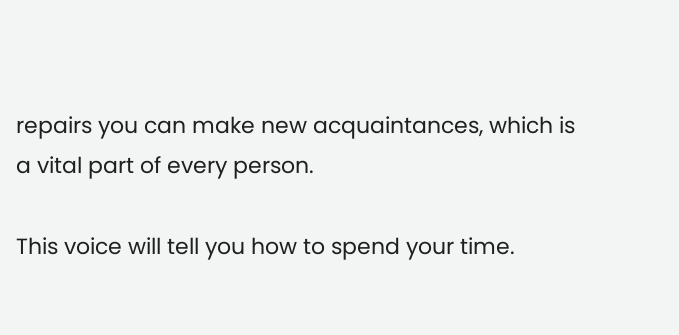repairs you can make new acquaintances, which is a vital part of every person.

This voice will tell you how to spend your time.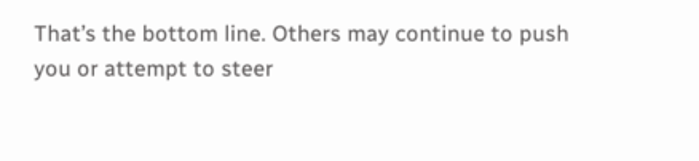That’s the bottom line. Others may continue to push you or attempt to steer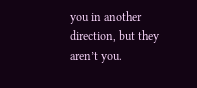you in another direction, but they aren’t you.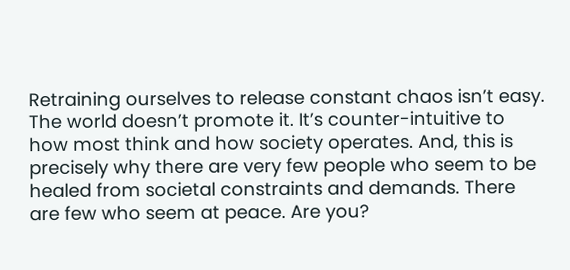Retraining ourselves to release constant chaos isn’t easy. The world doesn’t promote it. It’s counter-intuitive to how most think and how society operates. And, this is precisely why there are very few people who seem to be healed from societal constraints and demands. There are few who seem at peace. Are you?